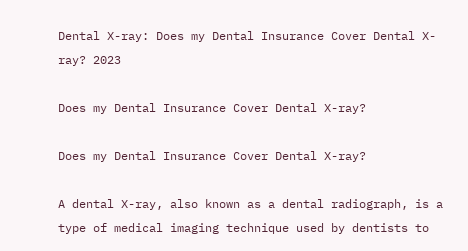Dental X-ray: Does my Dental Insurance Cover Dental X-ray? 2023

Does my Dental Insurance Cover Dental X-ray?

Does my Dental Insurance Cover Dental X-ray?

A dental X-ray, also known as a dental radiograph, is a type of medical imaging technique used by dentists to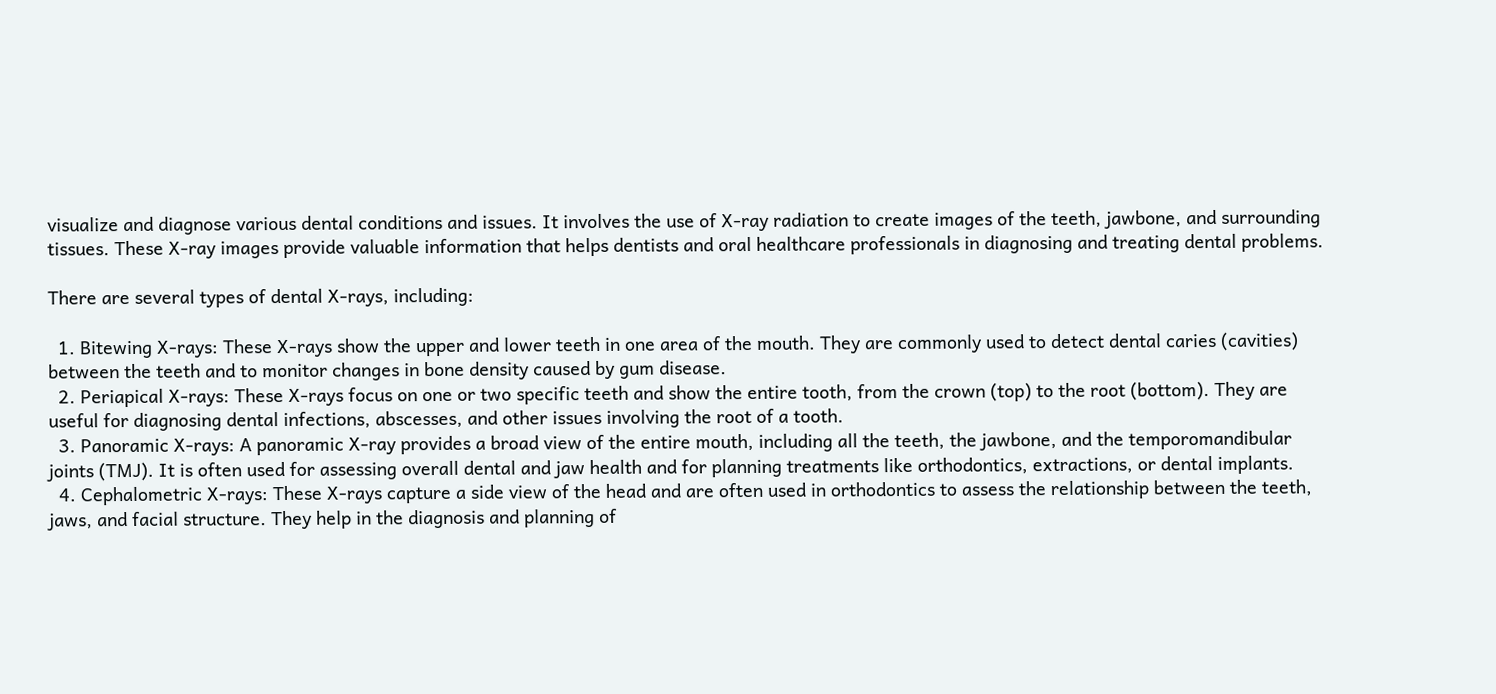visualize and diagnose various dental conditions and issues. It involves the use of X-ray radiation to create images of the teeth, jawbone, and surrounding tissues. These X-ray images provide valuable information that helps dentists and oral healthcare professionals in diagnosing and treating dental problems.

There are several types of dental X-rays, including:

  1. Bitewing X-rays: These X-rays show the upper and lower teeth in one area of the mouth. They are commonly used to detect dental caries (cavities) between the teeth and to monitor changes in bone density caused by gum disease.
  2. Periapical X-rays: These X-rays focus on one or two specific teeth and show the entire tooth, from the crown (top) to the root (bottom). They are useful for diagnosing dental infections, abscesses, and other issues involving the root of a tooth.
  3. Panoramic X-rays: A panoramic X-ray provides a broad view of the entire mouth, including all the teeth, the jawbone, and the temporomandibular joints (TMJ). It is often used for assessing overall dental and jaw health and for planning treatments like orthodontics, extractions, or dental implants.
  4. Cephalometric X-rays: These X-rays capture a side view of the head and are often used in orthodontics to assess the relationship between the teeth, jaws, and facial structure. They help in the diagnosis and planning of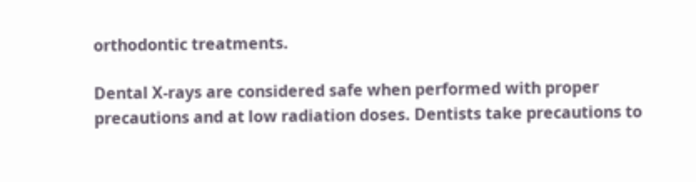orthodontic treatments.

Dental X-rays are considered safe when performed with proper precautions and at low radiation doses. Dentists take precautions to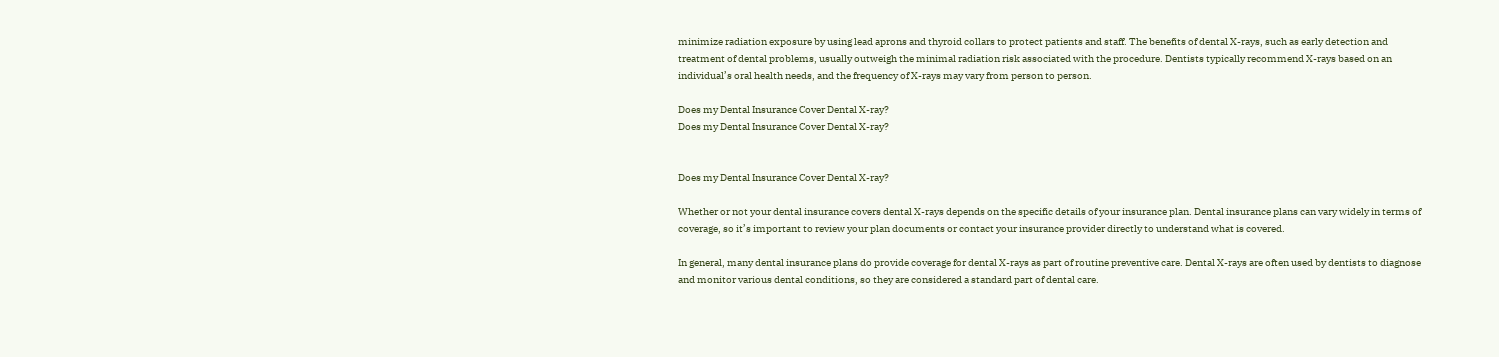minimize radiation exposure by using lead aprons and thyroid collars to protect patients and staff. The benefits of dental X-rays, such as early detection and treatment of dental problems, usually outweigh the minimal radiation risk associated with the procedure. Dentists typically recommend X-rays based on an individual’s oral health needs, and the frequency of X-rays may vary from person to person.

Does my Dental Insurance Cover Dental X-ray?
Does my Dental Insurance Cover Dental X-ray?


Does my Dental Insurance Cover Dental X-ray?

Whether or not your dental insurance covers dental X-rays depends on the specific details of your insurance plan. Dental insurance plans can vary widely in terms of coverage, so it’s important to review your plan documents or contact your insurance provider directly to understand what is covered.

In general, many dental insurance plans do provide coverage for dental X-rays as part of routine preventive care. Dental X-rays are often used by dentists to diagnose and monitor various dental conditions, so they are considered a standard part of dental care.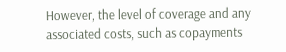However, the level of coverage and any associated costs, such as copayments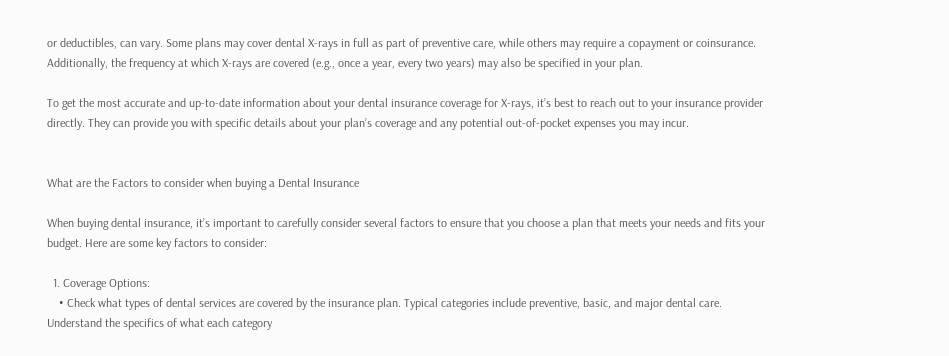or deductibles, can vary. Some plans may cover dental X-rays in full as part of preventive care, while others may require a copayment or coinsurance. Additionally, the frequency at which X-rays are covered (e.g., once a year, every two years) may also be specified in your plan.

To get the most accurate and up-to-date information about your dental insurance coverage for X-rays, it’s best to reach out to your insurance provider directly. They can provide you with specific details about your plan’s coverage and any potential out-of-pocket expenses you may incur.


What are the Factors to consider when buying a Dental Insurance

When buying dental insurance, it’s important to carefully consider several factors to ensure that you choose a plan that meets your needs and fits your budget. Here are some key factors to consider:

  1. Coverage Options:
    • Check what types of dental services are covered by the insurance plan. Typical categories include preventive, basic, and major dental care. Understand the specifics of what each category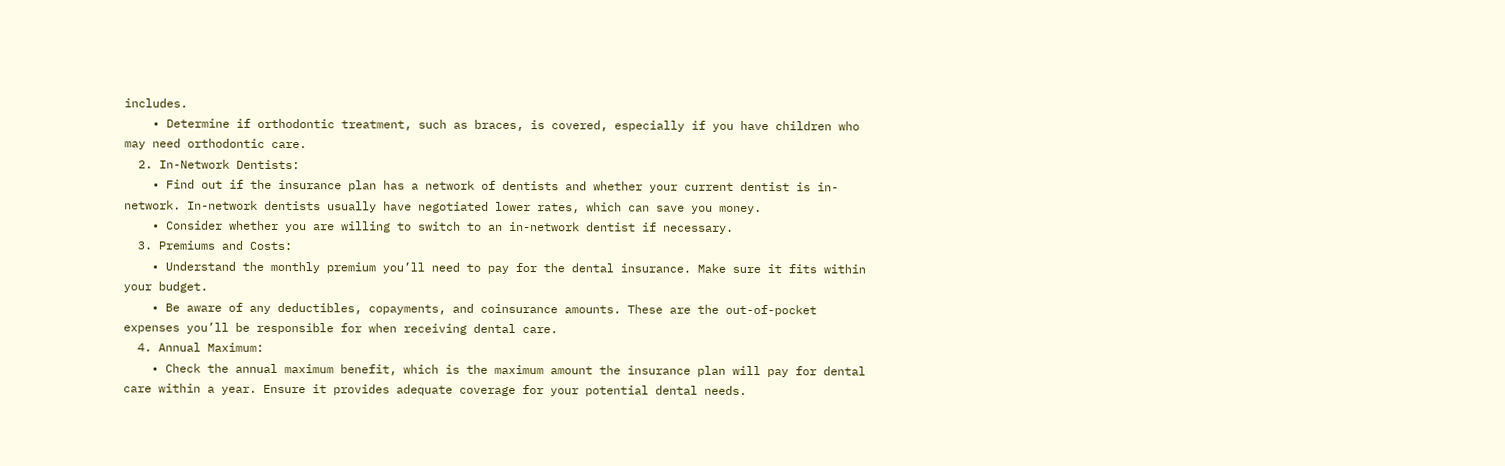includes.
    • Determine if orthodontic treatment, such as braces, is covered, especially if you have children who may need orthodontic care.
  2. In-Network Dentists:
    • Find out if the insurance plan has a network of dentists and whether your current dentist is in-network. In-network dentists usually have negotiated lower rates, which can save you money.
    • Consider whether you are willing to switch to an in-network dentist if necessary.
  3. Premiums and Costs:
    • Understand the monthly premium you’ll need to pay for the dental insurance. Make sure it fits within your budget.
    • Be aware of any deductibles, copayments, and coinsurance amounts. These are the out-of-pocket expenses you’ll be responsible for when receiving dental care.
  4. Annual Maximum:
    • Check the annual maximum benefit, which is the maximum amount the insurance plan will pay for dental care within a year. Ensure it provides adequate coverage for your potential dental needs.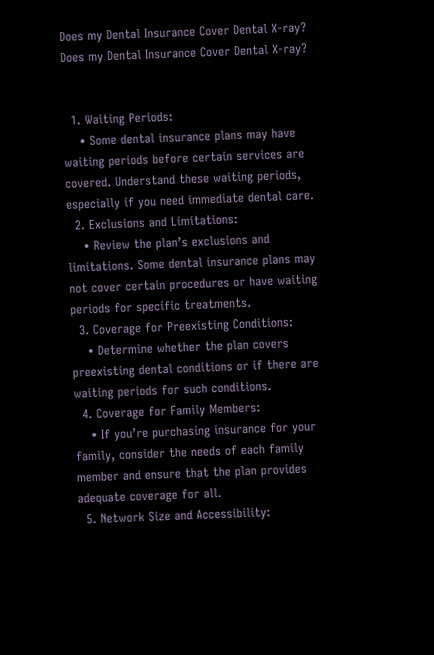Does my Dental Insurance Cover Dental X-ray?
Does my Dental Insurance Cover Dental X-ray?


  1. Waiting Periods:
    • Some dental insurance plans may have waiting periods before certain services are covered. Understand these waiting periods, especially if you need immediate dental care.
  2. Exclusions and Limitations:
    • Review the plan’s exclusions and limitations. Some dental insurance plans may not cover certain procedures or have waiting periods for specific treatments.
  3. Coverage for Preexisting Conditions:
    • Determine whether the plan covers preexisting dental conditions or if there are waiting periods for such conditions.
  4. Coverage for Family Members:
    • If you’re purchasing insurance for your family, consider the needs of each family member and ensure that the plan provides adequate coverage for all.
  5. Network Size and Accessibility: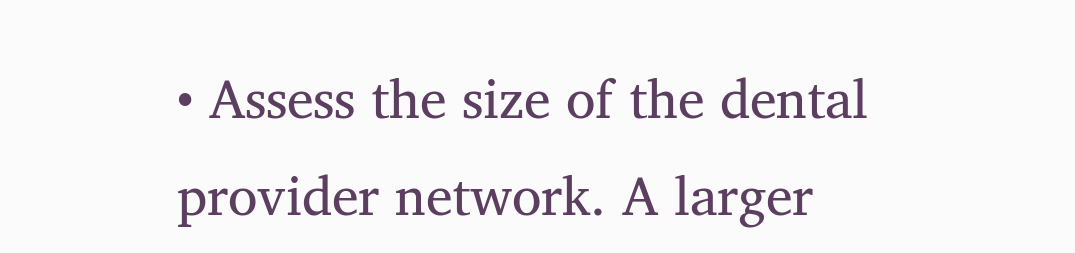• Assess the size of the dental provider network. A larger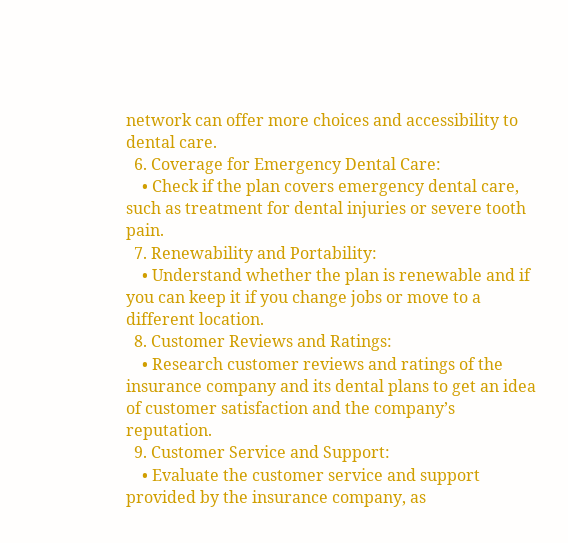network can offer more choices and accessibility to dental care.
  6. Coverage for Emergency Dental Care:
    • Check if the plan covers emergency dental care, such as treatment for dental injuries or severe tooth pain.
  7. Renewability and Portability:
    • Understand whether the plan is renewable and if you can keep it if you change jobs or move to a different location.
  8. Customer Reviews and Ratings:
    • Research customer reviews and ratings of the insurance company and its dental plans to get an idea of customer satisfaction and the company’s reputation.
  9. Customer Service and Support:
    • Evaluate the customer service and support provided by the insurance company, as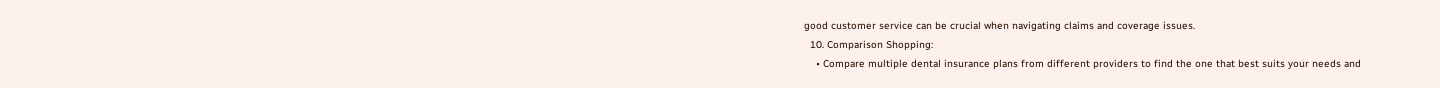good customer service can be crucial when navigating claims and coverage issues.
  10. Comparison Shopping:
    • Compare multiple dental insurance plans from different providers to find the one that best suits your needs and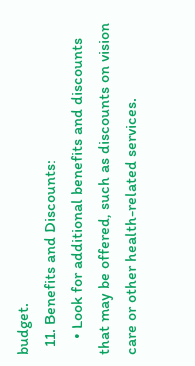budget.
  11. Benefits and Discounts:
    • Look for additional benefits and discounts that may be offered, such as discounts on vision care or other health-related services.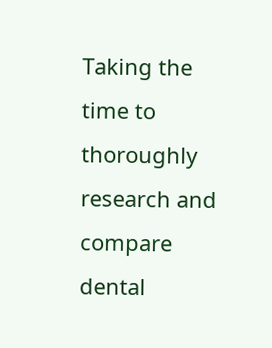Taking the time to thoroughly research and compare dental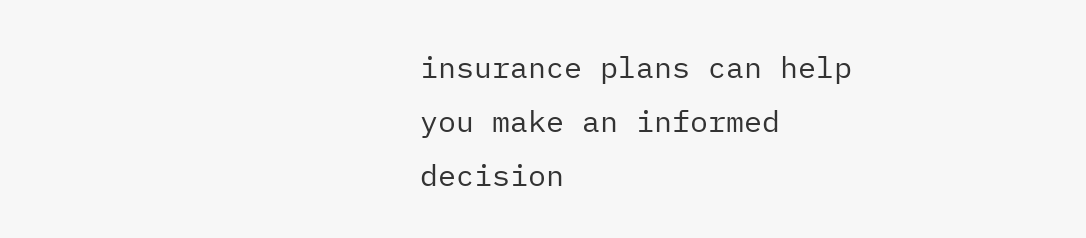insurance plans can help you make an informed decision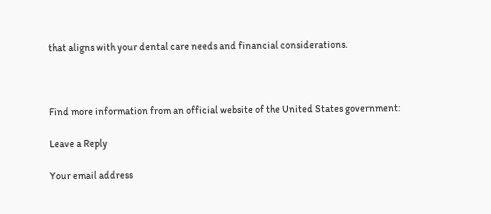that aligns with your dental care needs and financial considerations.



Find more information from an official website of the United States government:

Leave a Reply

Your email address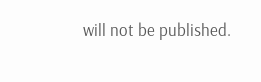will not be published.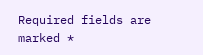Required fields are marked *